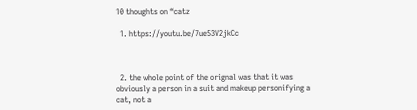10 thoughts on “catz

  1. https://youtu.be/7ue53V2jkCc



  2. the whole point of the orignal was that it was obviously a person in a suit and makeup personifying a cat, not a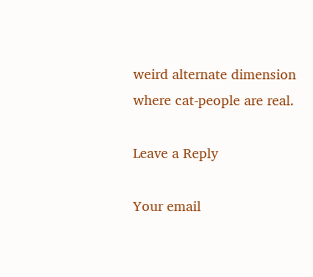weird alternate dimension where cat-people are real.

Leave a Reply

Your email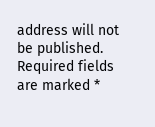address will not be published. Required fields are marked *